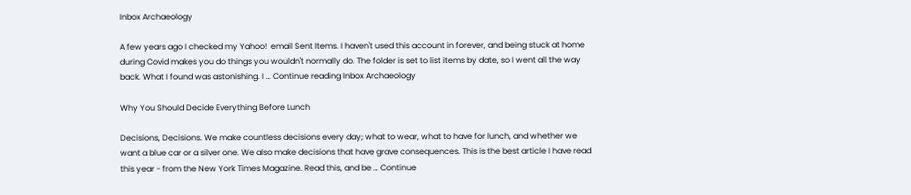Inbox Archaeology

A few years ago I checked my Yahoo!  email Sent Items. I haven't used this account in forever, and being stuck at home during Covid makes you do things you wouldn't normally do. The folder is set to list items by date, so I went all the way back. What I found was astonishing. I … Continue reading Inbox Archaeology

Why You Should Decide Everything Before Lunch

Decisions, Decisions. We make countless decisions every day; what to wear, what to have for lunch, and whether we want a blue car or a silver one. We also make decisions that have grave consequences. This is the best article I have read this year - from the New York Times Magazine. Read this, and be … Continue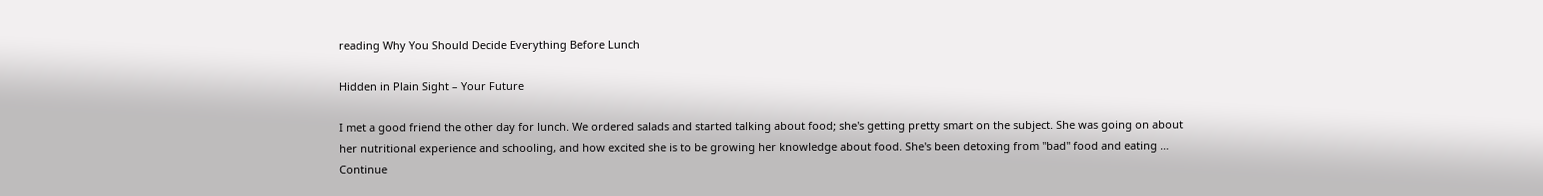reading Why You Should Decide Everything Before Lunch

Hidden in Plain Sight – Your Future

I met a good friend the other day for lunch. We ordered salads and started talking about food; she's getting pretty smart on the subject. She was going on about her nutritional experience and schooling, and how excited she is to be growing her knowledge about food. She's been detoxing from "bad" food and eating … Continue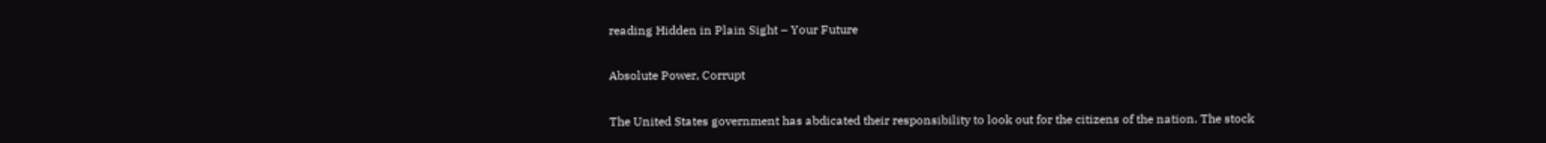reading Hidden in Plain Sight – Your Future

Absolute Power, Corrupt

The United States government has abdicated their responsibility to look out for the citizens of the nation. The stock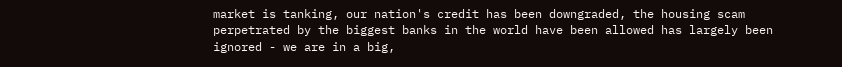market is tanking, our nation's credit has been downgraded, the housing scam perpetrated by the biggest banks in the world have been allowed has largely been ignored - we are in a big,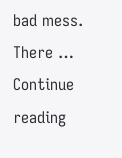bad mess. There … Continue reading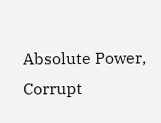Absolute Power, Corrupt